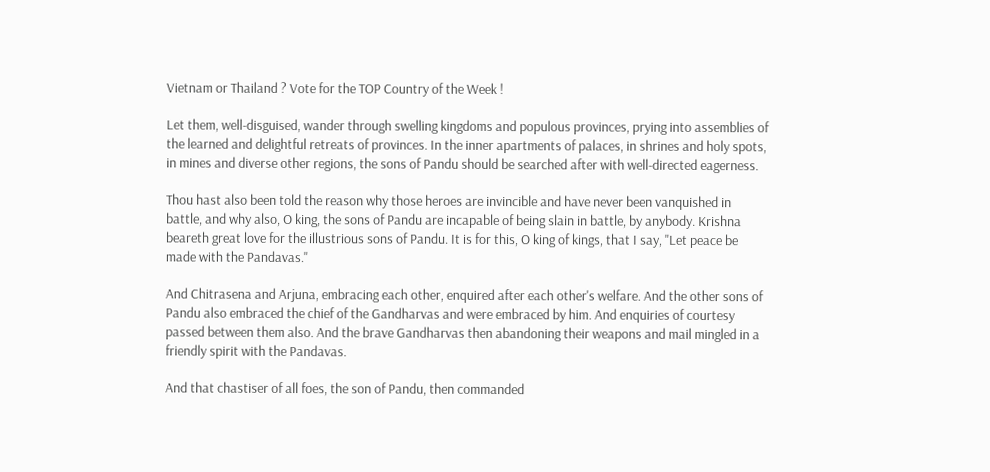Vietnam or Thailand ? Vote for the TOP Country of the Week !

Let them, well-disguised, wander through swelling kingdoms and populous provinces, prying into assemblies of the learned and delightful retreats of provinces. In the inner apartments of palaces, in shrines and holy spots, in mines and diverse other regions, the sons of Pandu should be searched after with well-directed eagerness.

Thou hast also been told the reason why those heroes are invincible and have never been vanquished in battle, and why also, O king, the sons of Pandu are incapable of being slain in battle, by anybody. Krishna beareth great love for the illustrious sons of Pandu. It is for this, O king of kings, that I say, "Let peace be made with the Pandavas."

And Chitrasena and Arjuna, embracing each other, enquired after each other's welfare. And the other sons of Pandu also embraced the chief of the Gandharvas and were embraced by him. And enquiries of courtesy passed between them also. And the brave Gandharvas then abandoning their weapons and mail mingled in a friendly spirit with the Pandavas.

And that chastiser of all foes, the son of Pandu, then commanded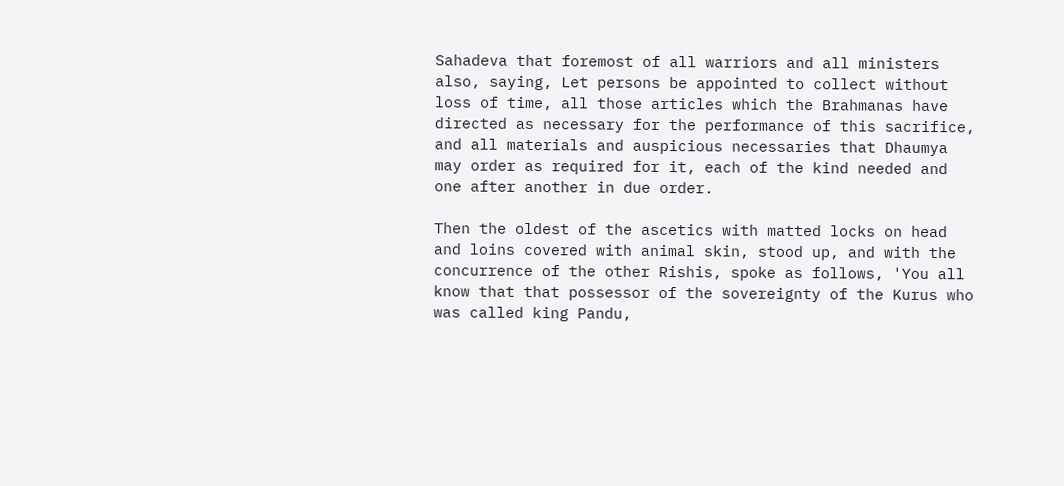Sahadeva that foremost of all warriors and all ministers also, saying, Let persons be appointed to collect without loss of time, all those articles which the Brahmanas have directed as necessary for the performance of this sacrifice, and all materials and auspicious necessaries that Dhaumya may order as required for it, each of the kind needed and one after another in due order.

Then the oldest of the ascetics with matted locks on head and loins covered with animal skin, stood up, and with the concurrence of the other Rishis, spoke as follows, 'You all know that that possessor of the sovereignty of the Kurus who was called king Pandu,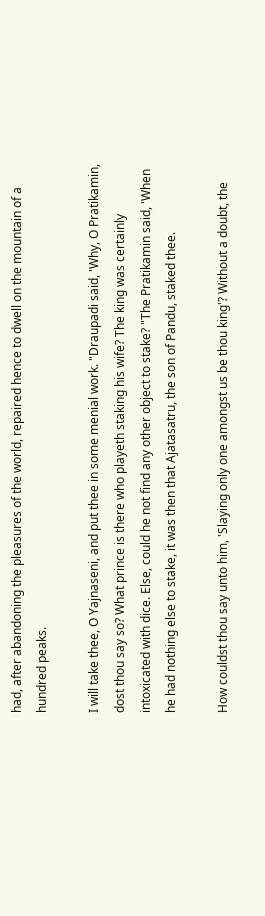had, after abandoning the pleasures of the world, repaired hence to dwell on the mountain of a hundred peaks.

I will take thee, O Yajnaseni, and put thee in some menial work. "Draupadi said, 'Why, O Pratikamin, dost thou say so? What prince is there who playeth staking his wife? The king was certainly intoxicated with dice. Else, could he not find any other object to stake? "The Pratikamin said, 'When he had nothing else to stake, it was then that Ajatasatru, the son of Pandu, staked thee.

How couldst thou say unto him, 'Slaying only one amongst us be thou king'? Without a doubt, the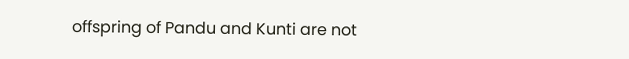offspring of Pandu and Kunti are not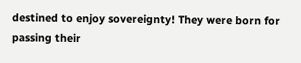destined to enjoy sovereignty! They were born for passing their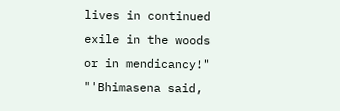lives in continued exile in the woods or in mendicancy!" "'Bhimasena said,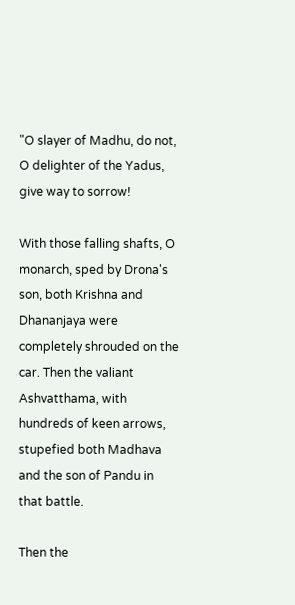"O slayer of Madhu, do not, O delighter of the Yadus, give way to sorrow!

With those falling shafts, O monarch, sped by Drona's son, both Krishna and Dhananjaya were completely shrouded on the car. Then the valiant Ashvatthama, with hundreds of keen arrows, stupefied both Madhava and the son of Pandu in that battle.

Then the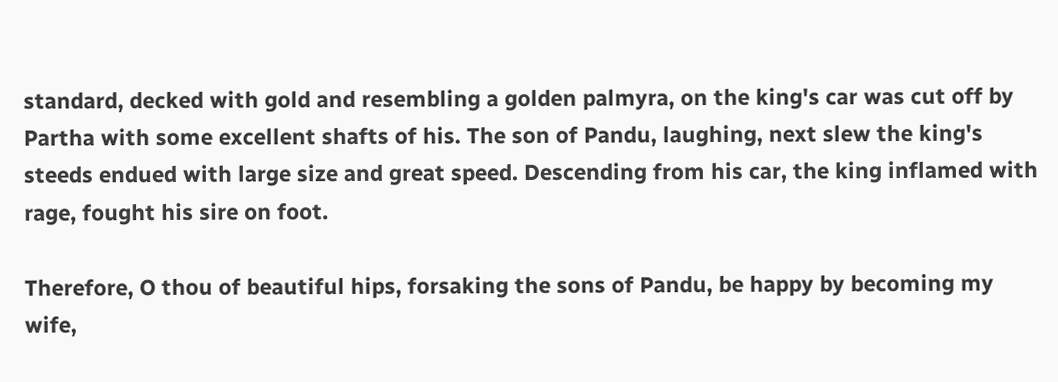standard, decked with gold and resembling a golden palmyra, on the king's car was cut off by Partha with some excellent shafts of his. The son of Pandu, laughing, next slew the king's steeds endued with large size and great speed. Descending from his car, the king inflamed with rage, fought his sire on foot.

Therefore, O thou of beautiful hips, forsaking the sons of Pandu, be happy by becoming my wife,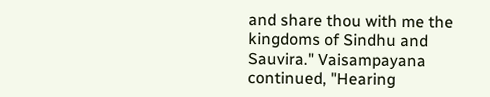and share thou with me the kingdoms of Sindhu and Sauvira." Vaisampayana continued, "Hearing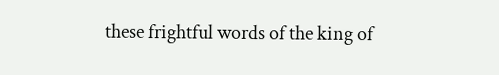these frightful words of the king of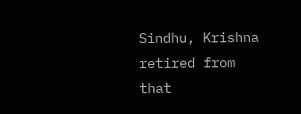Sindhu, Krishna retired from that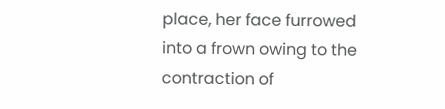place, her face furrowed into a frown owing to the contraction of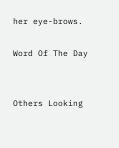her eye-brows.

Word Of The Day


Others Looking